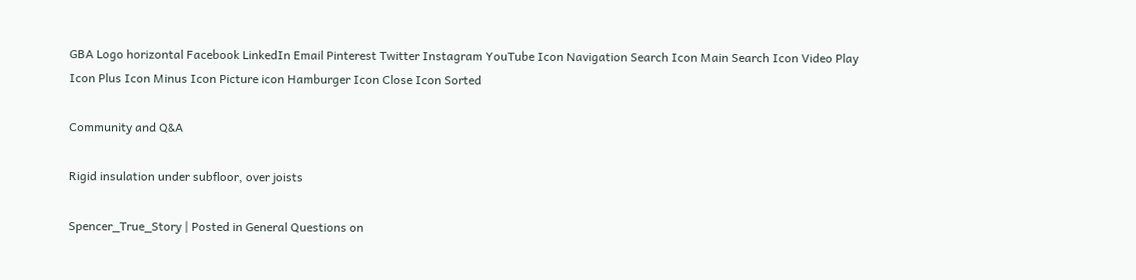GBA Logo horizontal Facebook LinkedIn Email Pinterest Twitter Instagram YouTube Icon Navigation Search Icon Main Search Icon Video Play Icon Plus Icon Minus Icon Picture icon Hamburger Icon Close Icon Sorted

Community and Q&A

Rigid insulation under subfloor, over joists

Spencer_True_Story | Posted in General Questions on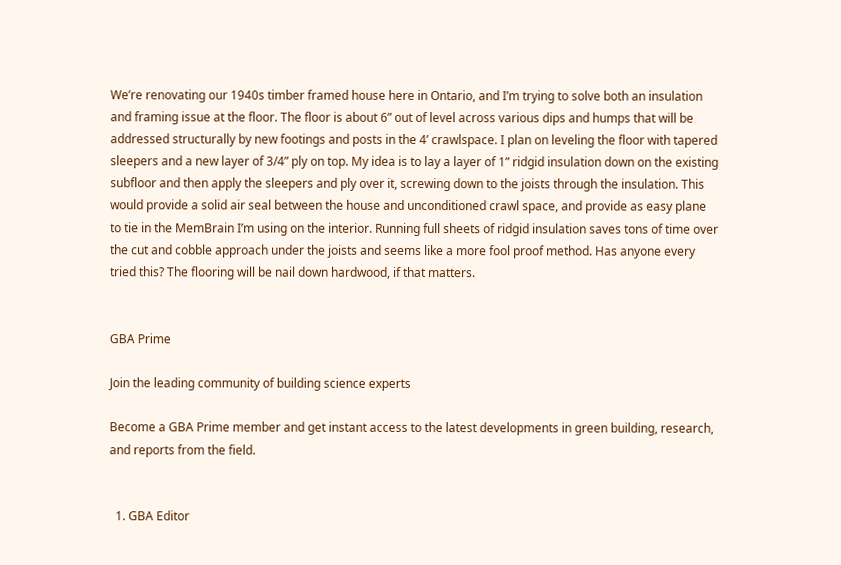We’re renovating our 1940s timber framed house here in Ontario, and I’m trying to solve both an insulation and framing issue at the floor. The floor is about 6” out of level across various dips and humps that will be addressed structurally by new footings and posts in the 4’ crawlspace. I plan on leveling the floor with tapered sleepers and a new layer of 3/4” ply on top. My idea is to lay a layer of 1” ridgid insulation down on the existing subfloor and then apply the sleepers and ply over it, screwing down to the joists through the insulation. This would provide a solid air seal between the house and unconditioned crawl space, and provide as easy plane to tie in the MemBrain I’m using on the interior. Running full sheets of ridgid insulation saves tons of time over the cut and cobble approach under the joists and seems like a more fool proof method. Has anyone every tried this? The flooring will be nail down hardwood, if that matters.


GBA Prime

Join the leading community of building science experts

Become a GBA Prime member and get instant access to the latest developments in green building, research, and reports from the field.


  1. GBA Editor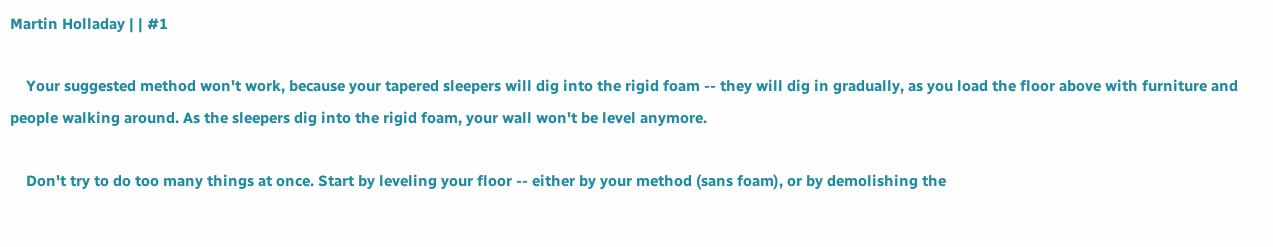Martin Holladay | | #1

    Your suggested method won't work, because your tapered sleepers will dig into the rigid foam -- they will dig in gradually, as you load the floor above with furniture and people walking around. As the sleepers dig into the rigid foam, your wall won't be level anymore.

    Don't try to do too many things at once. Start by leveling your floor -- either by your method (sans foam), or by demolishing the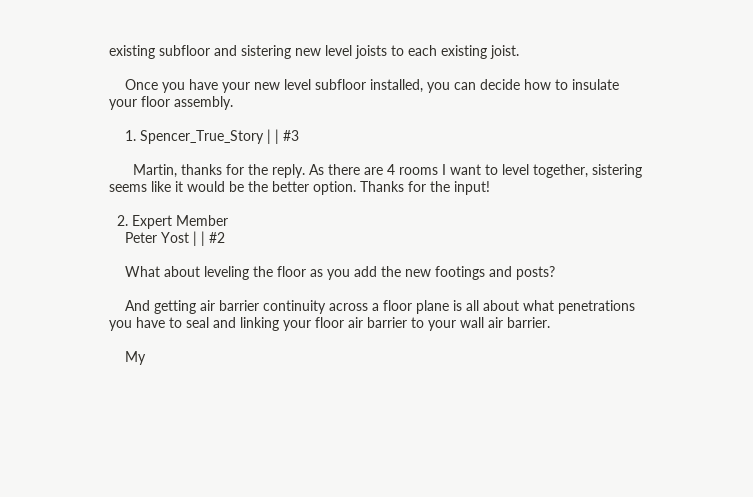existing subfloor and sistering new level joists to each existing joist.

    Once you have your new level subfloor installed, you can decide how to insulate your floor assembly.

    1. Spencer_True_Story | | #3

      Martin, thanks for the reply. As there are 4 rooms I want to level together, sistering seems like it would be the better option. Thanks for the input!

  2. Expert Member
    Peter Yost | | #2

    What about leveling the floor as you add the new footings and posts?

    And getting air barrier continuity across a floor plane is all about what penetrations you have to seal and linking your floor air barrier to your wall air barrier.

    My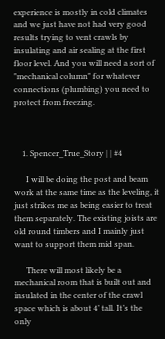experience is mostly in cold climates and we just have not had very good results trying to vent crawls by insulating and air sealing at the first floor level. And you will need a sort of "mechanical column" for whatever connections (plumbing) you need to protect from freezing.



    1. Spencer_True_Story | | #4

      I will be doing the post and beam work at the same time as the leveling, it just strikes me as being easier to treat them separately. The existing joists are old round timbers and I mainly just want to support them mid span.

      There will most likely be a mechanical room that is built out and insulated in the center of the crawl space which is about 4’ tall. It’s the only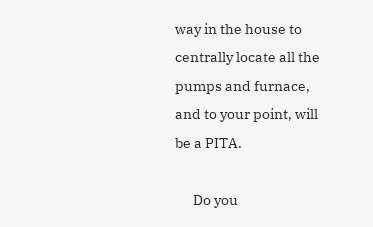way in the house to centrally locate all the pumps and furnace, and to your point, will be a PITA.

      Do you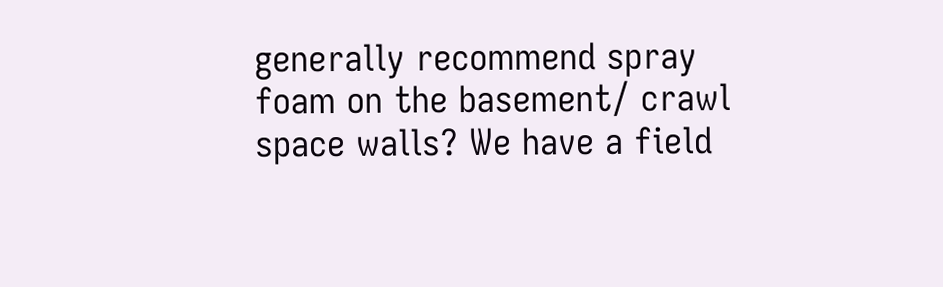generally recommend spray foam on the basement/ crawl space walls? We have a field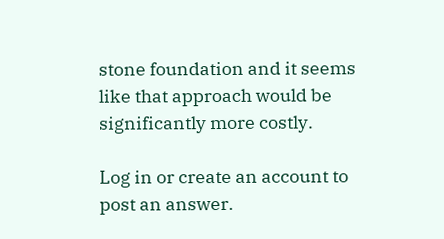stone foundation and it seems like that approach would be significantly more costly.

Log in or create an account to post an answer.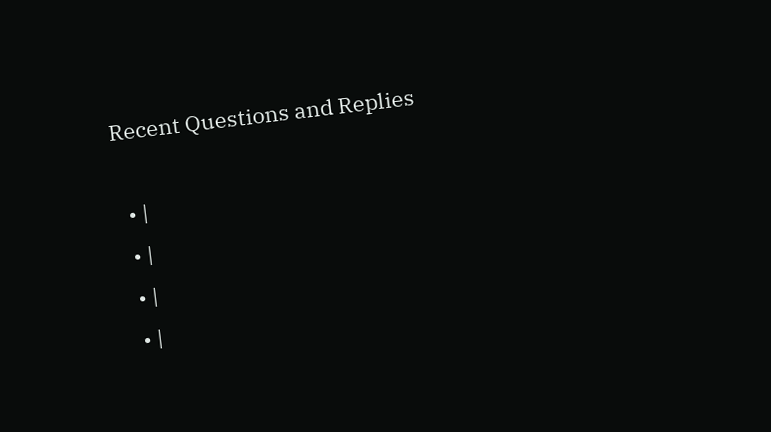Recent Questions and Replies

  • |
  • |
  • |
  • |